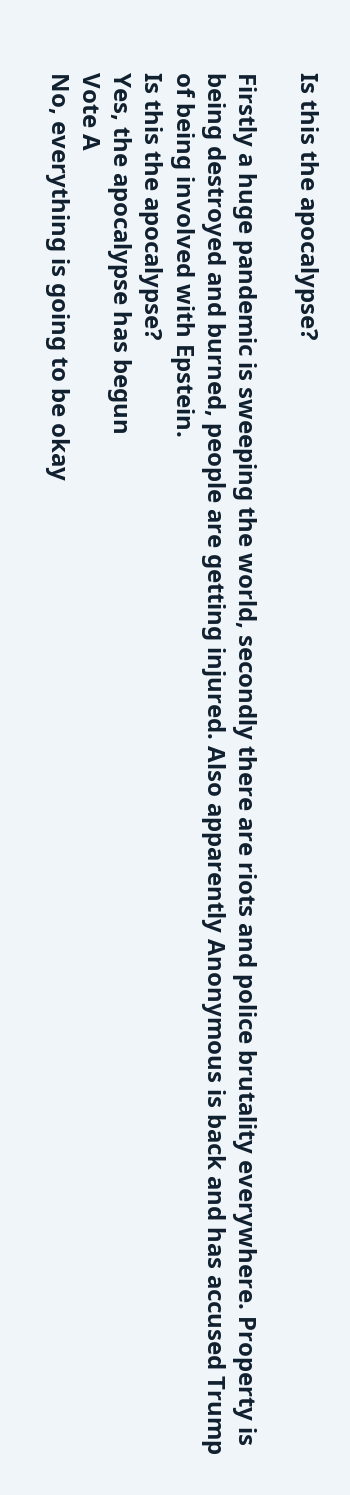Is this the apocalypse?

Firstly a huge pandemic is sweeping the world, secondly there are riots and police brutality everywhere. Property is being destroyed and burned, people are getting injured. Also apparently Anonymous is back and has accused Trump of being involved with Epstein.
Is this the apocalypse?
Yes, the apocalypse has begun
Vote A
No, everything is going to be okay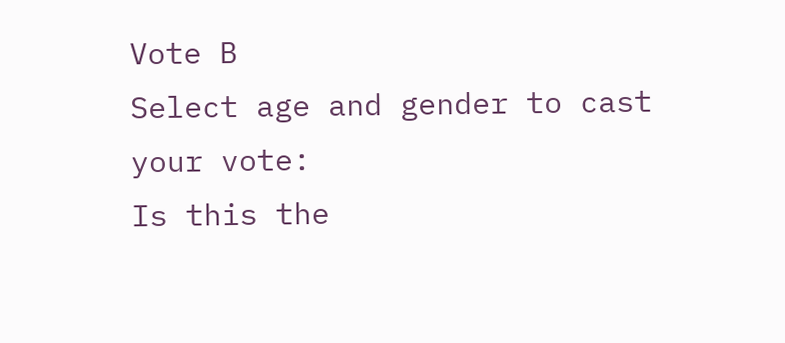Vote B
Select age and gender to cast your vote:
Is this the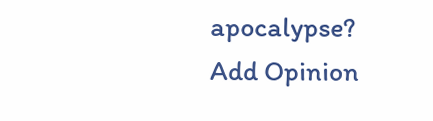apocalypse?
Add Opinion